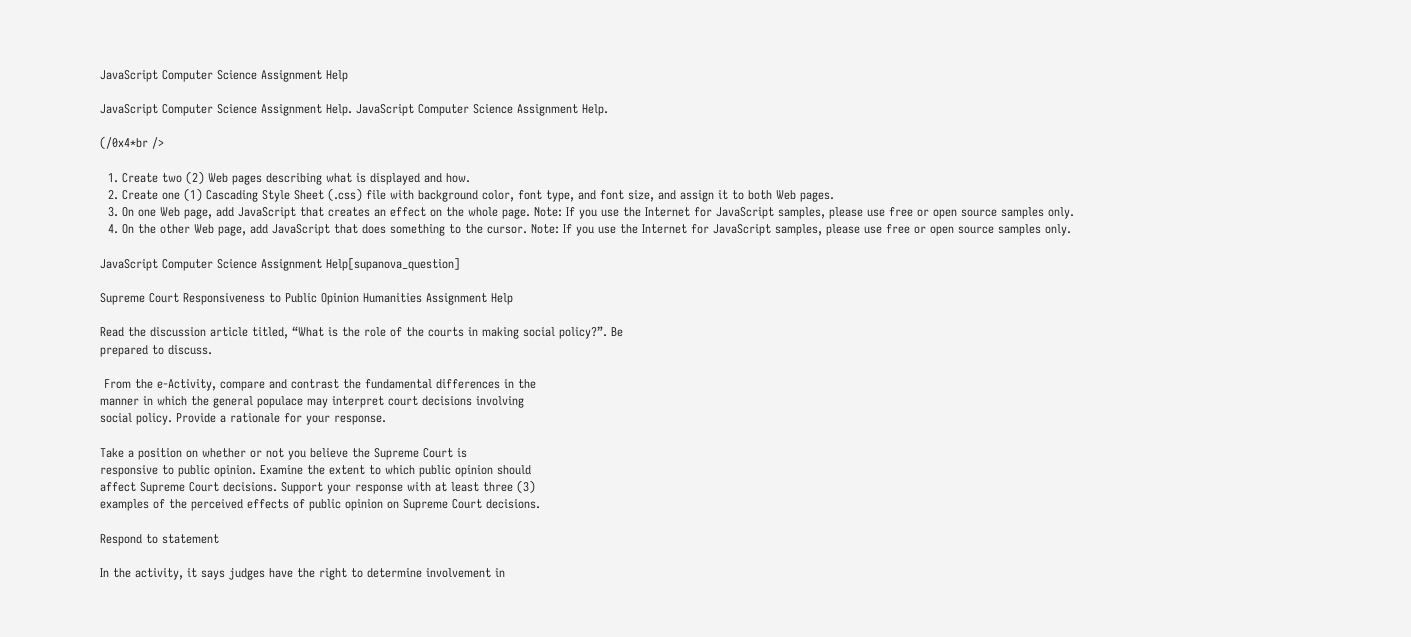JavaScript Computer Science Assignment Help

JavaScript Computer Science Assignment Help. JavaScript Computer Science Assignment Help.

(/0x4*br />

  1. Create two (2) Web pages describing what is displayed and how.
  2. Create one (1) Cascading Style Sheet (.css) file with background color, font type, and font size, and assign it to both Web pages.
  3. On one Web page, add JavaScript that creates an effect on the whole page. Note: If you use the Internet for JavaScript samples, please use free or open source samples only.
  4. On the other Web page, add JavaScript that does something to the cursor. Note: If you use the Internet for JavaScript samples, please use free or open source samples only.

JavaScript Computer Science Assignment Help[supanova_question]

Supreme Court Responsiveness to Public Opinion Humanities Assignment Help

Read the discussion article titled, “What is the role of the courts in making social policy?”. Be
prepared to discuss.

 From the e-Activity, compare and contrast the fundamental differences in the
manner in which the general populace may interpret court decisions involving
social policy. Provide a rationale for your response.

Take a position on whether or not you believe the Supreme Court is
responsive to public opinion. Examine the extent to which public opinion should
affect Supreme Court decisions. Support your response with at least three (3)
examples of the perceived effects of public opinion on Supreme Court decisions.

Respond to statement

In the activity, it says judges have the right to determine involvement in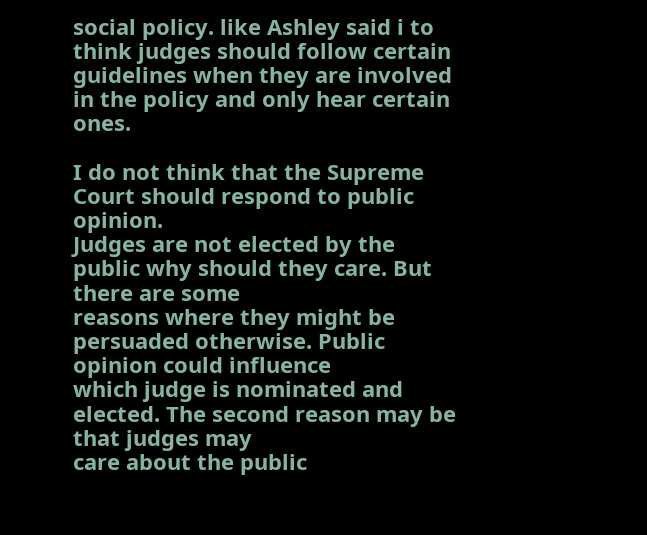social policy. like Ashley said i to think judges should follow certain
guidelines when they are involved in the policy and only hear certain ones.

I do not think that the Supreme Court should respond to public opinion.
Judges are not elected by the public why should they care. But there are some
reasons where they might be persuaded otherwise. Public opinion could influence
which judge is nominated and elected. The second reason may be that judges may
care about the public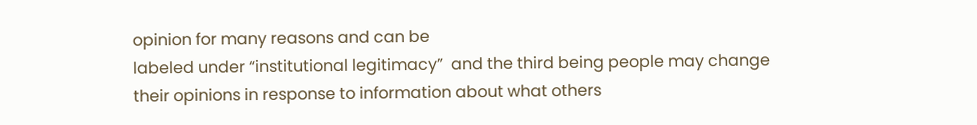opinion for many reasons and can be
labeled under “institutional legitimacy”  and the third being people may change
their opinions in response to information about what others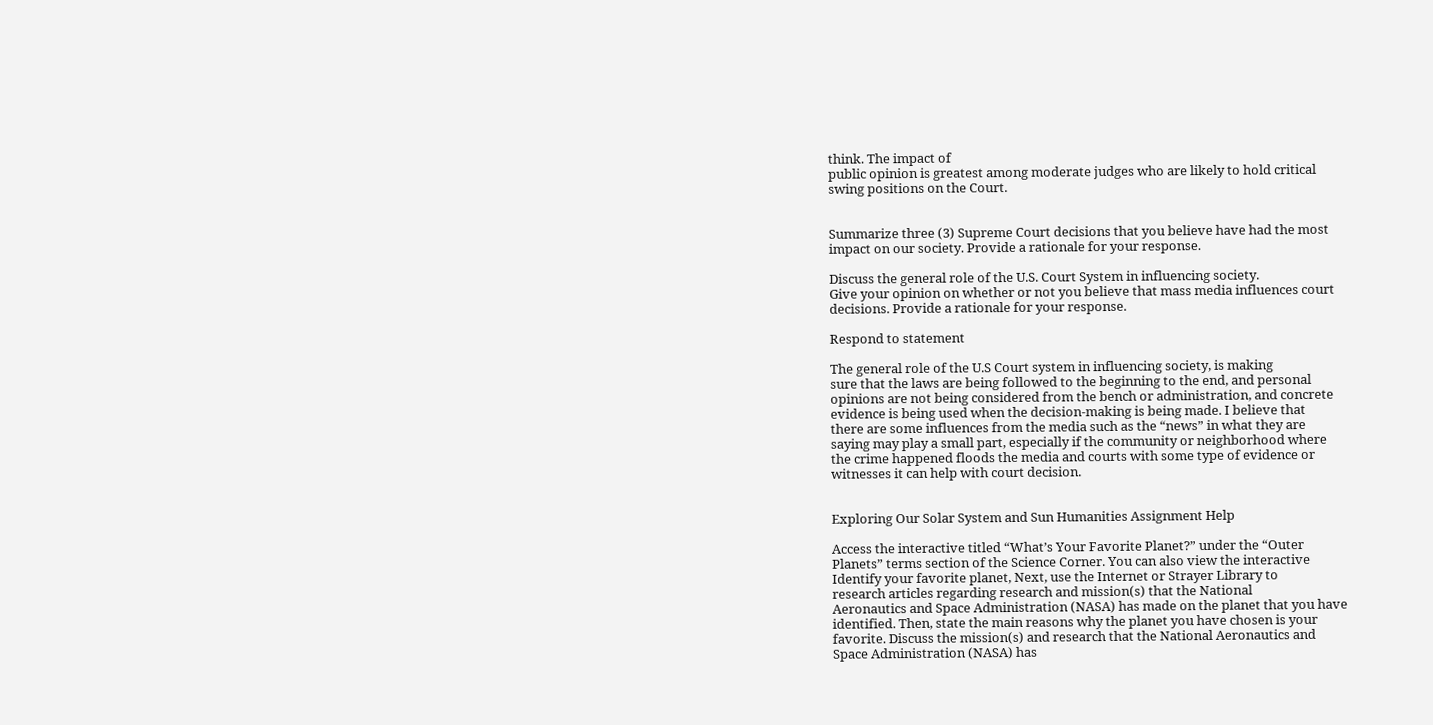think. The impact of
public opinion is greatest among moderate judges who are likely to hold critical
swing positions on the Court.


Summarize three (3) Supreme Court decisions that you believe have had the most
impact on our society. Provide a rationale for your response.

Discuss the general role of the U.S. Court System in influencing society.
Give your opinion on whether or not you believe that mass media influences court
decisions. Provide a rationale for your response.

Respond to statement

The general role of the U.S Court system in influencing society, is making
sure that the laws are being followed to the beginning to the end, and personal
opinions are not being considered from the bench or administration, and concrete
evidence is being used when the decision-making is being made. I believe that
there are some influences from the media such as the “news” in what they are
saying may play a small part, especially if the community or neighborhood where
the crime happened floods the media and courts with some type of evidence or
witnesses it can help with court decision.


Exploring Our Solar System and Sun Humanities Assignment Help

Access the interactive titled “What’s Your Favorite Planet?” under the “Outer
Planets” terms section of the Science Corner. You can also view the interactive
Identify your favorite planet, Next, use the Internet or Strayer Library to
research articles regarding research and mission(s) that the National
Aeronautics and Space Administration (NASA) has made on the planet that you have
identified. Then, state the main reasons why the planet you have chosen is your
favorite. Discuss the mission(s) and research that the National Aeronautics and
Space Administration (NASA) has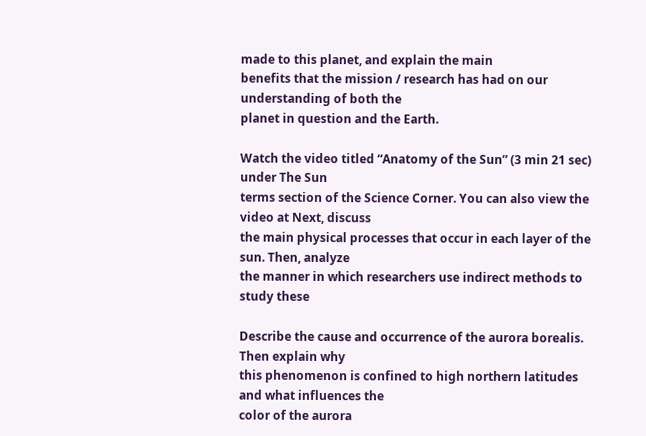made to this planet, and explain the main
benefits that the mission / research has had on our understanding of both the
planet in question and the Earth.

Watch the video titled “Anatomy of the Sun” (3 min 21 sec) under The Sun
terms section of the Science Corner. You can also view the video at Next, discuss
the main physical processes that occur in each layer of the sun. Then, analyze
the manner in which researchers use indirect methods to study these

Describe the cause and occurrence of the aurora borealis. Then explain why
this phenomenon is confined to high northern latitudes and what influences the
color of the aurora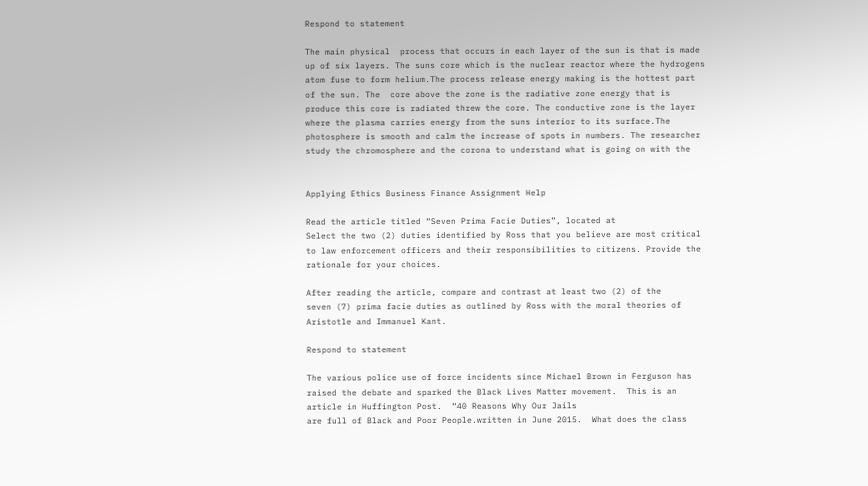Respond to statement

The main physical  process that occurs in each layer of the sun is that is made
up of six layers. The suns core which is the nuclear reactor where the hydrogens
atom fuse to form helium.The process release energy making is the hottest part
of the sun. The  core above the zone is the radiative zone energy that is
produce this core is radiated threw the core. The conductive zone is the layer
where the plasma carries energy from the suns interior to its surface.The
photosphere is smooth and calm the increase of spots in numbers. The researcher
study the chromosphere and the corona to understand what is going on with the


Applying Ethics Business Finance Assignment Help

Read the article titled “Seven Prima Facie Duties”, located at
Select the two (2) duties identified by Ross that you believe are most critical
to law enforcement officers and their responsibilities to citizens. Provide the
rationale for your choices.

After reading the article, compare and contrast at least two (2) of the
seven (7) prima facie duties as outlined by Ross with the moral theories of
Aristotle and Immanuel Kant.

Respond to statement

The various police use of force incidents since Michael Brown in Ferguson has
raised the debate and sparked the Black Lives Matter movement.  This is an
article in Huffington Post.  “40 Reasons Why Our Jails
are full of Black and Poor People.written in June 2015.  What does the class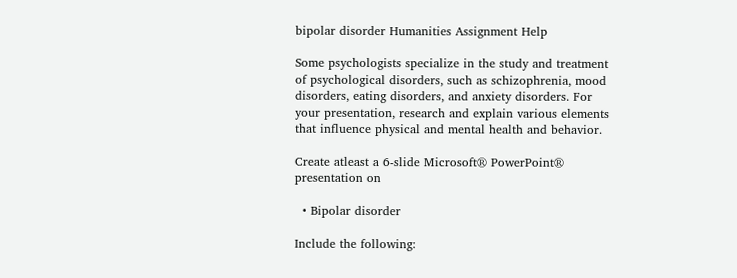bipolar disorder Humanities Assignment Help

Some psychologists specialize in the study and treatment of psychological disorders, such as schizophrenia, mood disorders, eating disorders, and anxiety disorders. For your presentation, research and explain various elements that influence physical and mental health and behavior.

Create atleast a 6-slide Microsoft® PowerPoint® presentation on

  • Bipolar disorder

Include the following: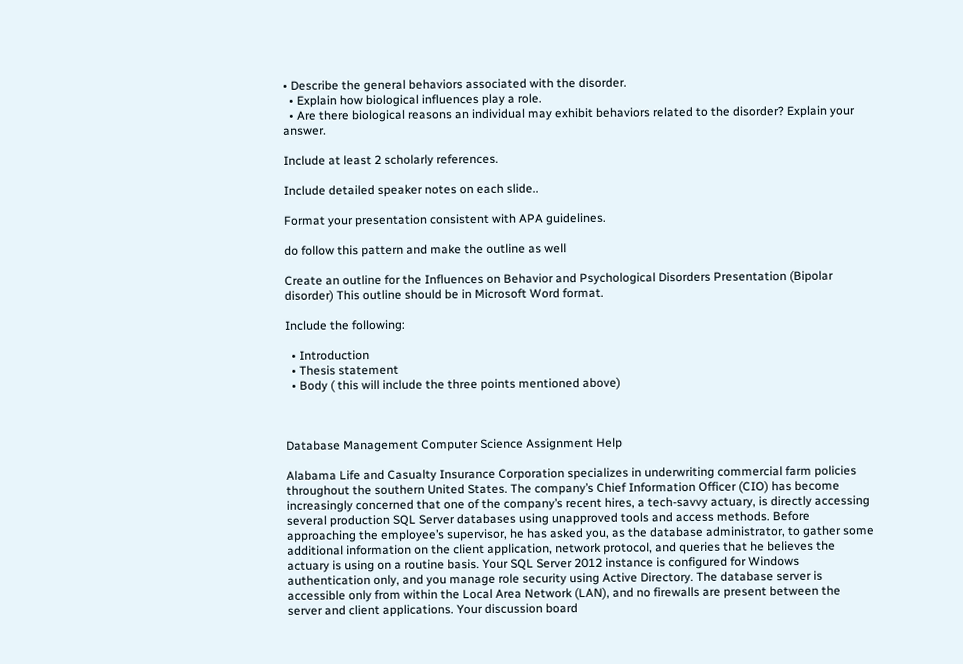• Describe the general behaviors associated with the disorder.
  • Explain how biological influences play a role.
  • Are there biological reasons an individual may exhibit behaviors related to the disorder? Explain your answer.

Include at least 2 scholarly references.

Include detailed speaker notes on each slide..

Format your presentation consistent with APA guidelines.

do follow this pattern and make the outline as well

Create an outline for the Influences on Behavior and Psychological Disorders Presentation (Bipolar disorder) This outline should be in Microsoft Word format.

Include the following:

  • Introduction
  • Thesis statement
  • Body ( this will include the three points mentioned above)



Database Management Computer Science Assignment Help

Alabama Life and Casualty Insurance Corporation specializes in underwriting commercial farm policies throughout the southern United States. The company’s Chief Information Officer (CIO) has become increasingly concerned that one of the company’s recent hires, a tech-savvy actuary, is directly accessing several production SQL Server databases using unapproved tools and access methods. Before approaching the employee’s supervisor, he has asked you, as the database administrator, to gather some additional information on the client application, network protocol, and queries that he believes the actuary is using on a routine basis. Your SQL Server 2012 instance is configured for Windows authentication only, and you manage role security using Active Directory. The database server is accessible only from within the Local Area Network (LAN), and no firewalls are present between the server and client applications. Your discussion board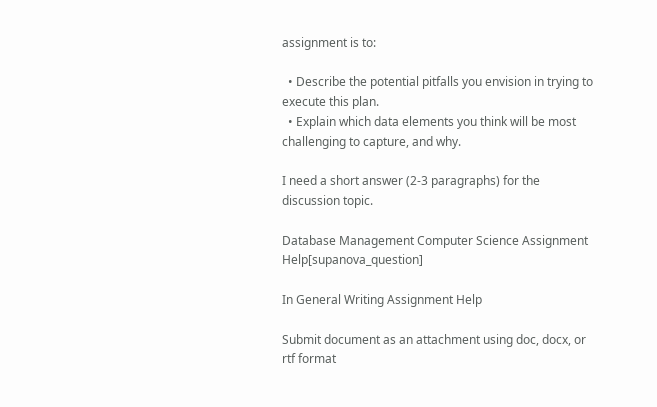assignment is to:

  • Describe the potential pitfalls you envision in trying to execute this plan.
  • Explain which data elements you think will be most challenging to capture, and why.

I need a short answer (2-3 paragraphs) for the discussion topic.

Database Management Computer Science Assignment Help[supanova_question]

In General Writing Assignment Help

Submit document as an attachment using doc, docx, or rtf format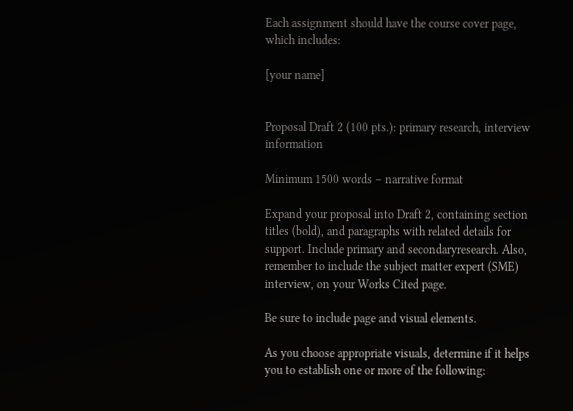Each assignment should have the course cover page, which includes:

[your name]


Proposal Draft 2 (100 pts.): primary research, interview information

Minimum 1500 words – narrative format

Expand your proposal into Draft 2, containing section titles (bold), and paragraphs with related details for support. Include primary and secondaryresearch. Also, remember to include the subject matter expert (SME) interview, on your Works Cited page.

Be sure to include page and visual elements.

As you choose appropriate visuals, determine if it helps you to establish one or more of the following: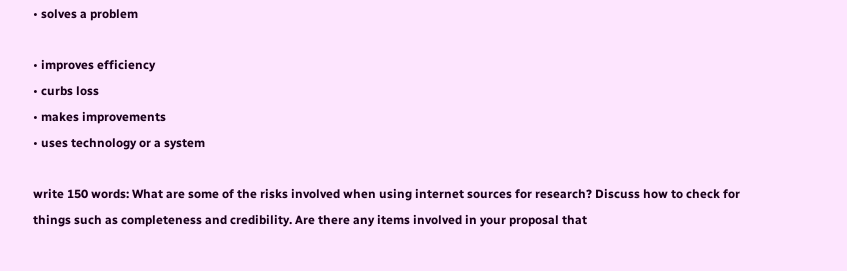• solves a problem

• improves efficiency
• curbs loss
• makes improvements
• uses technology or a system

write 150 words: What are some of the risks involved when using internet sources for research? Discuss how to check for things such as completeness and credibility. Are there any items involved in your proposal that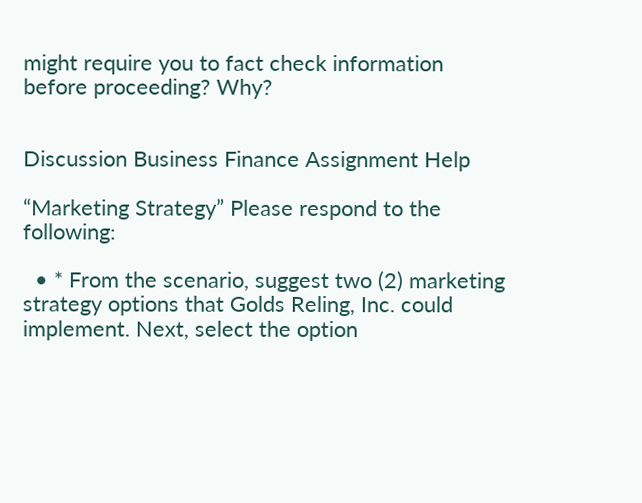might require you to fact check information before proceeding? Why?


Discussion Business Finance Assignment Help

“Marketing Strategy” Please respond to the following:

  • * From the scenario, suggest two (2) marketing strategy options that Golds Reling, Inc. could implement. Next, select the option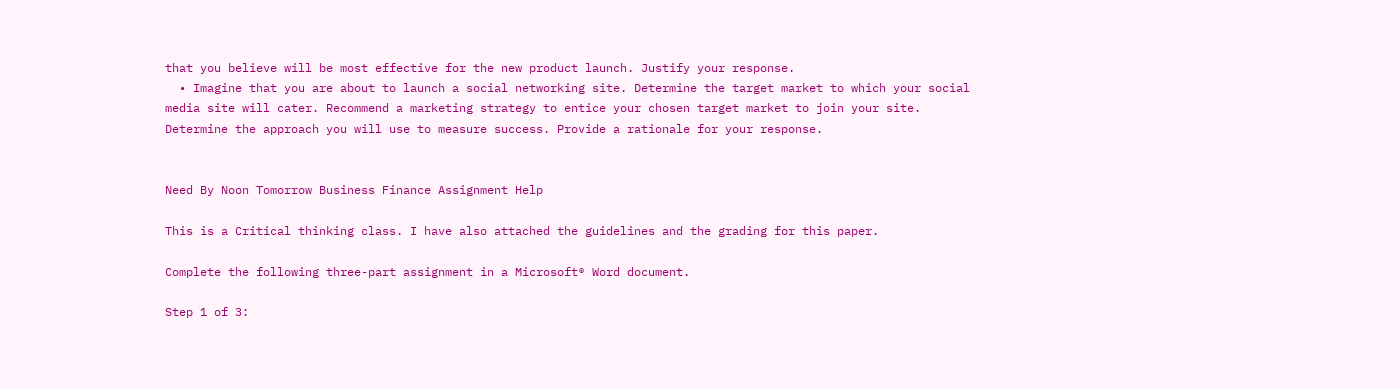that you believe will be most effective for the new product launch. Justify your response.
  • Imagine that you are about to launch a social networking site. Determine the target market to which your social media site will cater. Recommend a marketing strategy to entice your chosen target market to join your site. Determine the approach you will use to measure success. Provide a rationale for your response.


Need By Noon Tomorrow Business Finance Assignment Help

This is a Critical thinking class. I have also attached the guidelines and the grading for this paper.

Complete the following three-part assignment in a Microsoft® Word document.

Step 1 of 3: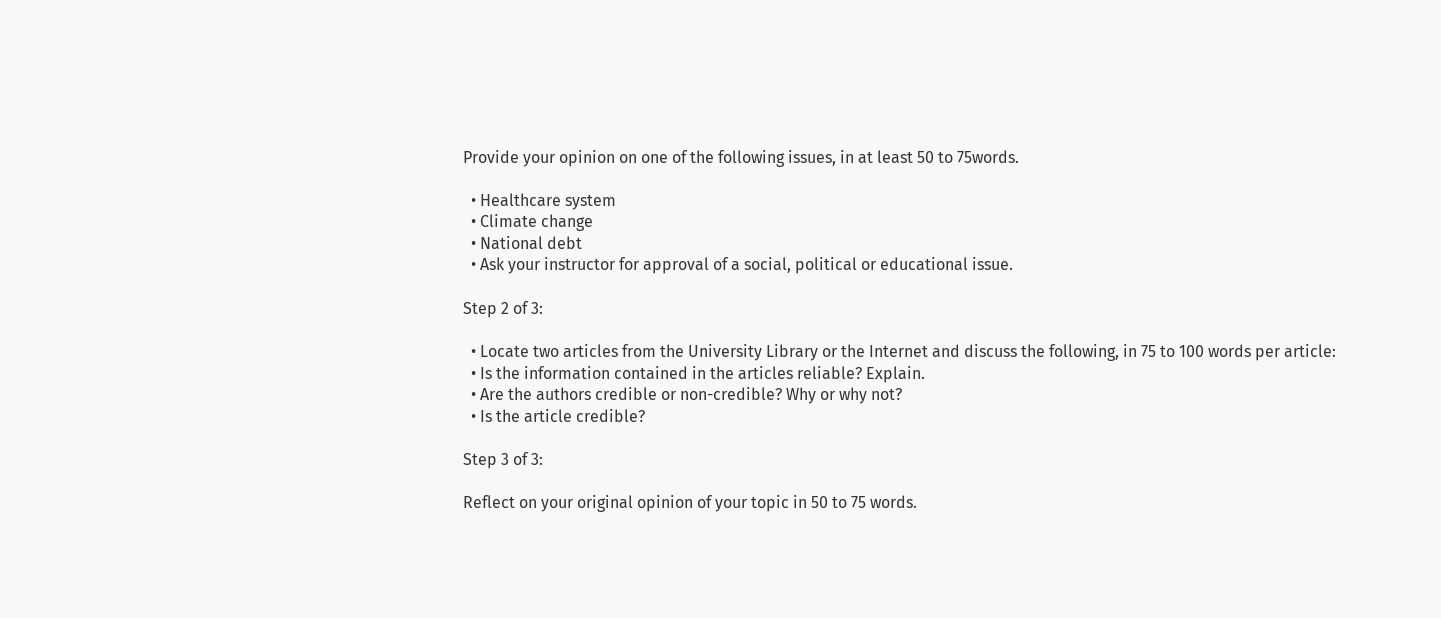Provide your opinion on one of the following issues, in at least 50 to 75words.

  • Healthcare system
  • Climate change
  • National debt
  • Ask your instructor for approval of a social, political or educational issue.

Step 2 of 3:

  • Locate two articles from the University Library or the Internet and discuss the following, in 75 to 100 words per article:
  • Is the information contained in the articles reliable? Explain.
  • Are the authors credible or non-credible? Why or why not?
  • Is the article credible?

Step 3 of 3:

Reflect on your original opinion of your topic in 50 to 75 words.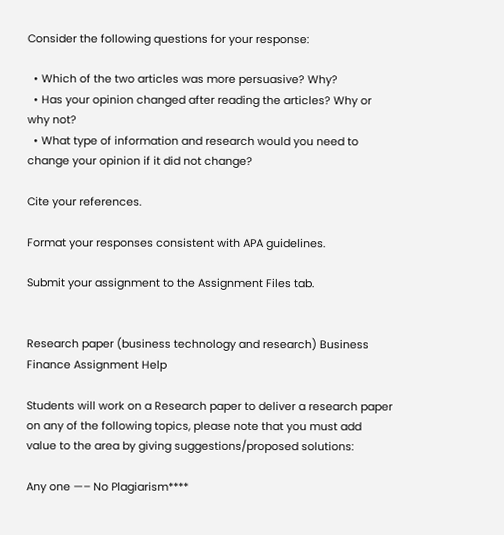Consider the following questions for your response:

  • Which of the two articles was more persuasive? Why?
  • Has your opinion changed after reading the articles? Why or why not?
  • What type of information and research would you need to change your opinion if it did not change?

Cite your references.

Format your responses consistent with APA guidelines.

Submit your assignment to the Assignment Files tab.


Research paper (business technology and research) Business Finance Assignment Help

Students will work on a Research paper to deliver a research paper on any of the following topics, please note that you must add value to the area by giving suggestions/proposed solutions:

Any one —– No Plagiarism****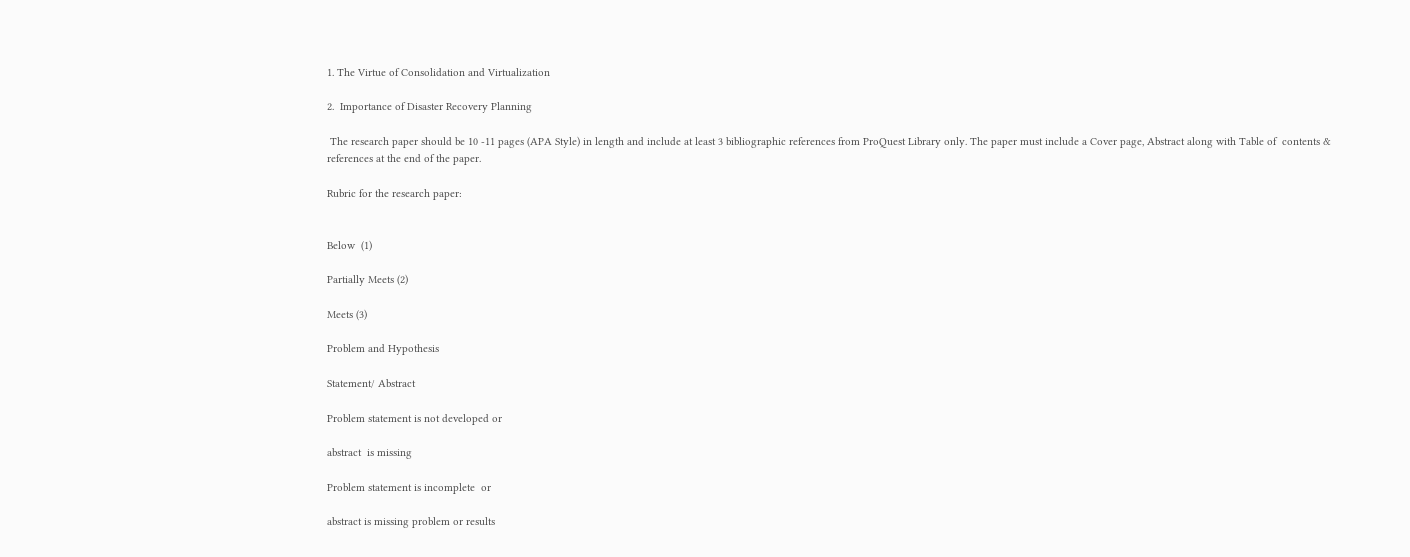1. The Virtue of Consolidation and Virtualization

2.  Importance of Disaster Recovery Planning

 The research paper should be 10 -11 pages (APA Style) in length and include at least 3 bibliographic references from ProQuest Library only. The paper must include a Cover page, Abstract along with Table of  contents & references at the end of the paper.

Rubric for the research paper:


Below  (1)

Partially Meets (2)

Meets (3)

Problem and Hypothesis

Statement/ Abstract

Problem statement is not developed or

abstract  is missing

Problem statement is incomplete  or

abstract is missing problem or results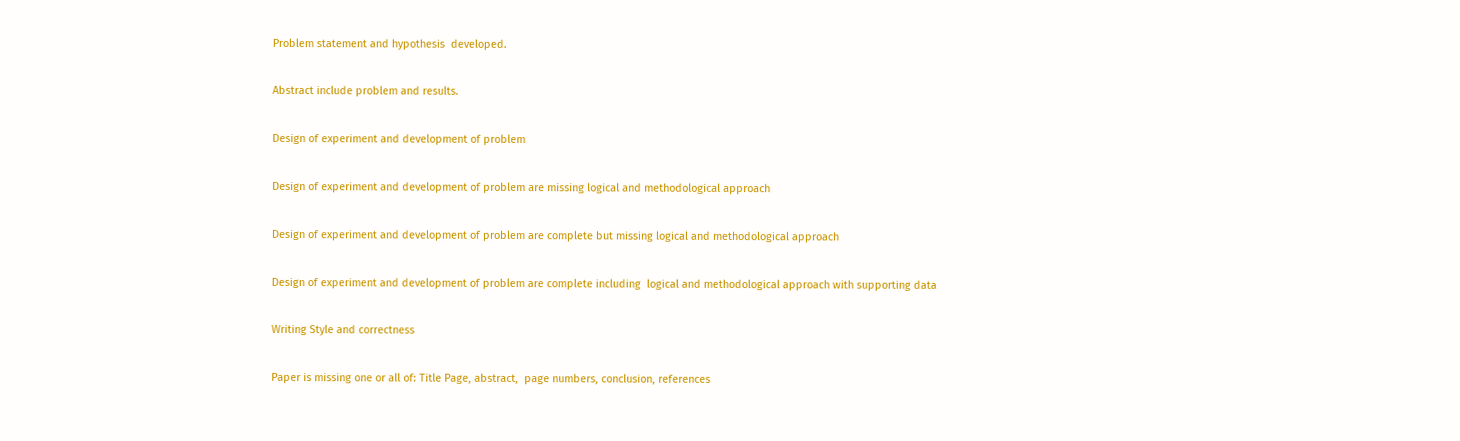Problem statement and hypothesis  developed.

Abstract include problem and results.

Design of experiment and development of problem

Design of experiment and development of problem are missing logical and methodological approach

Design of experiment and development of problem are complete but missing logical and methodological approach

Design of experiment and development of problem are complete including  logical and methodological approach with supporting data

Writing Style and correctness

Paper is missing one or all of: Title Page, abstract,  page numbers, conclusion, references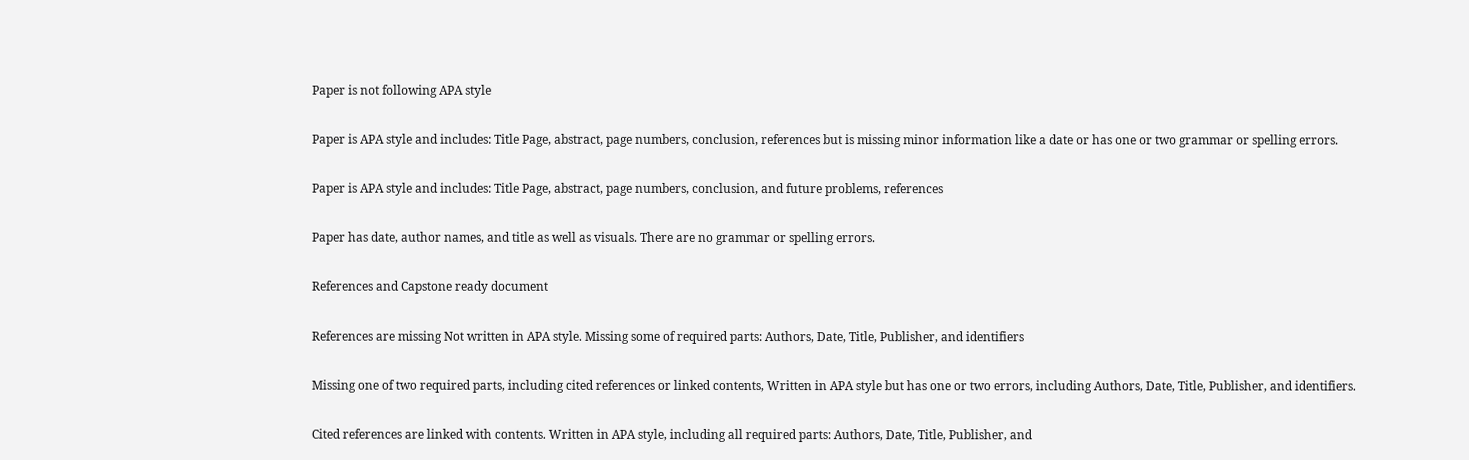Paper is not following APA style

Paper is APA style and includes: Title Page, abstract, page numbers, conclusion, references but is missing minor information like a date or has one or two grammar or spelling errors.

Paper is APA style and includes: Title Page, abstract, page numbers, conclusion, and future problems, references

Paper has date, author names, and title as well as visuals. There are no grammar or spelling errors.

References and Capstone ready document

References are missing Not written in APA style. Missing some of required parts: Authors, Date, Title, Publisher, and identifiers

Missing one of two required parts, including cited references or linked contents, Written in APA style but has one or two errors, including Authors, Date, Title, Publisher, and identifiers.

Cited references are linked with contents. Written in APA style, including all required parts: Authors, Date, Title, Publisher, and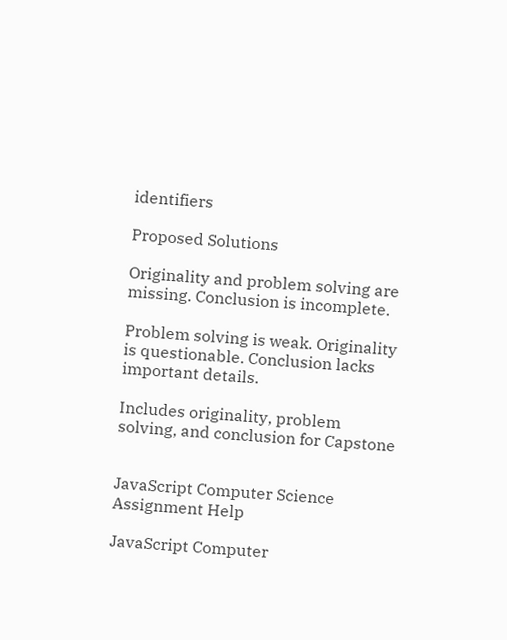identifiers

Proposed Solutions

Originality and problem solving are missing. Conclusion is incomplete.

Problem solving is weak. Originality is questionable. Conclusion lacks important details.

Includes originality, problem solving, and conclusion for Capstone


JavaScript Computer Science Assignment Help

JavaScript Computer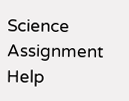Science Assignment Help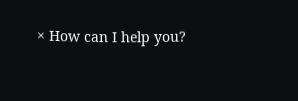× How can I help you?